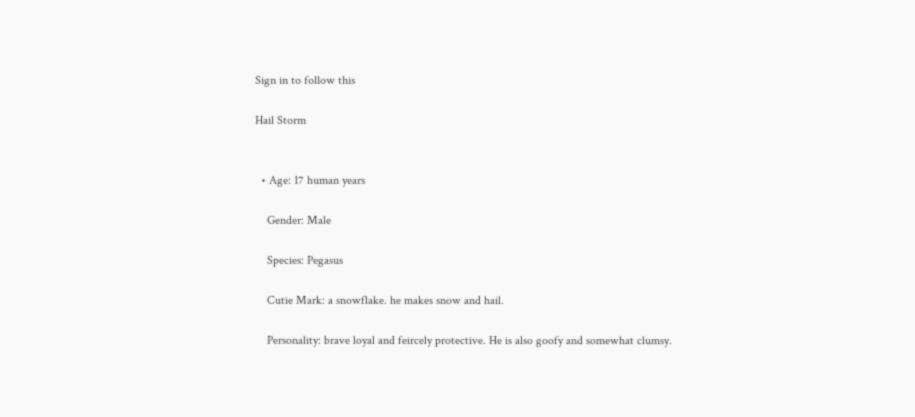Sign in to follow this

Hail Storm


  • Age: 17 human years

    Gender: Male

    Species: Pegasus

    Cutie Mark: a snowflake. he makes snow and hail.

    Personality: brave loyal and feircely protective. He is also goofy and somewhat clumsy.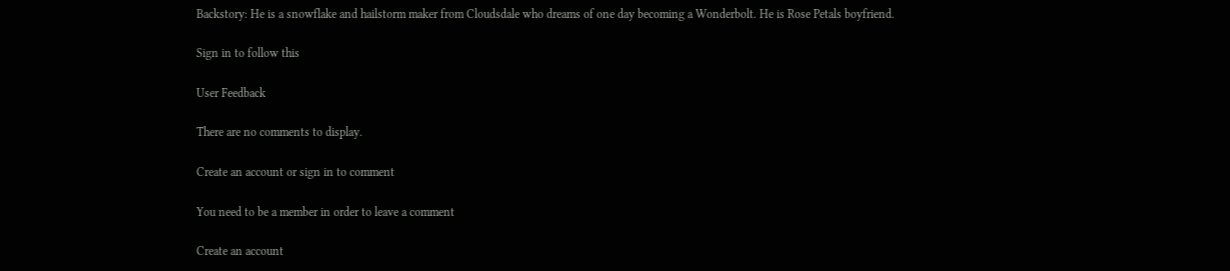Backstory: He is a snowflake and hailstorm maker from Cloudsdale who dreams of one day becoming a Wonderbolt. He is Rose Petals boyfriend.

Sign in to follow this

User Feedback

There are no comments to display.

Create an account or sign in to comment

You need to be a member in order to leave a comment

Create an account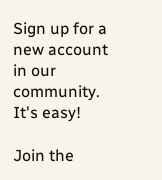Sign up for a new account in our community. It's easy!

Join the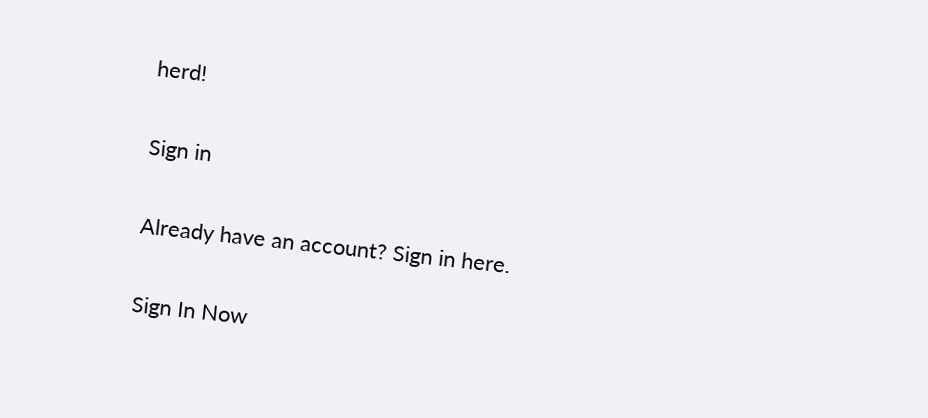herd!

Sign in

Already have an account? Sign in here.

Sign In Now